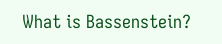What is Bassenstein?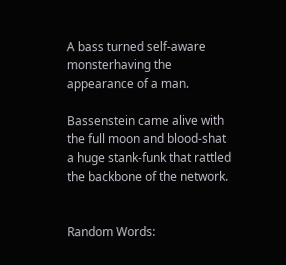A bass turned self-aware monsterhaving the appearance of a man.

Bassenstein came alive with the full moon and blood-shat a huge stank-funk that rattled the backbone of the network.


Random Words: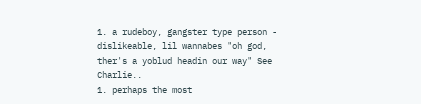1. a rudeboy, gangster type person - dislikeable, lil wannabes "oh god, ther's a yoblud headin our way" See Charlie..
1. perhaps the most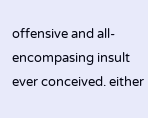offensive and all-encompasing insult ever conceived. either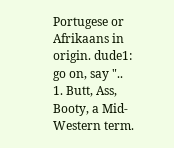Portugese or Afrikaans in origin. dude1: go on, say "..
1. Butt, Ass, Booty, a Mid-Western term.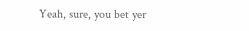Yeah, sure, you bet yer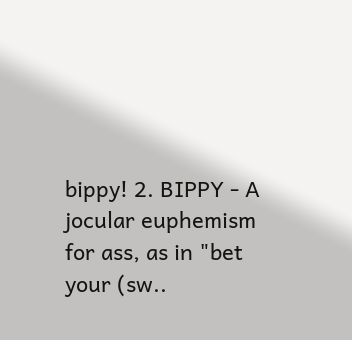bippy! 2. BIPPY - A jocular euphemism for ass, as in "bet your (sw..